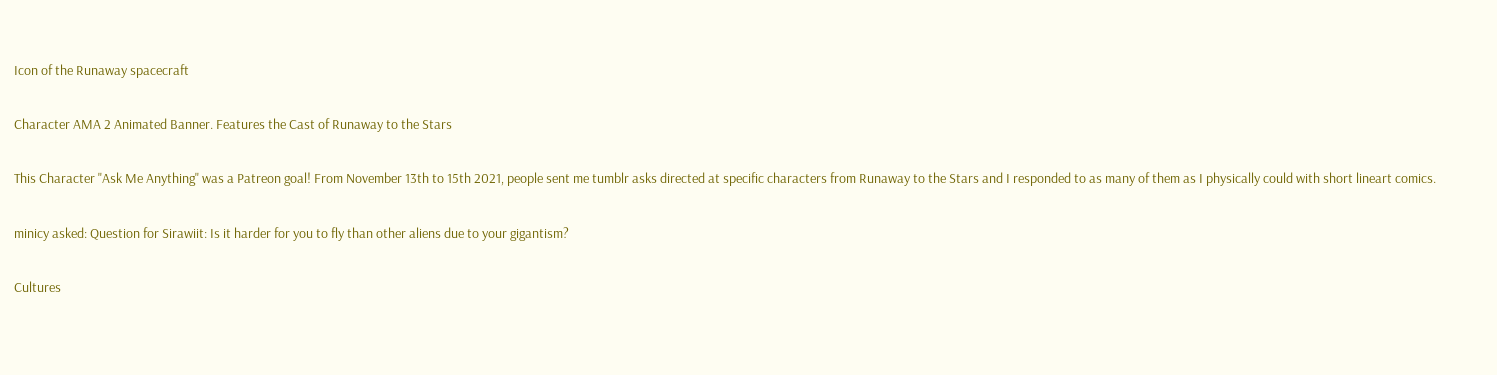Icon of the Runaway spacecraft

Character AMA 2 Animated Banner. Features the Cast of Runaway to the Stars

This Character "Ask Me Anything" was a Patreon goal! From November 13th to 15th 2021, people sent me tumblr asks directed at specific characters from Runaway to the Stars and I responded to as many of them as I physically could with short lineart comics.

minicy asked: Question for Sirawiit: Is it harder for you to fly than other aliens due to your gigantism?

Cultures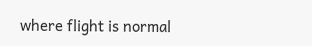where flight is normal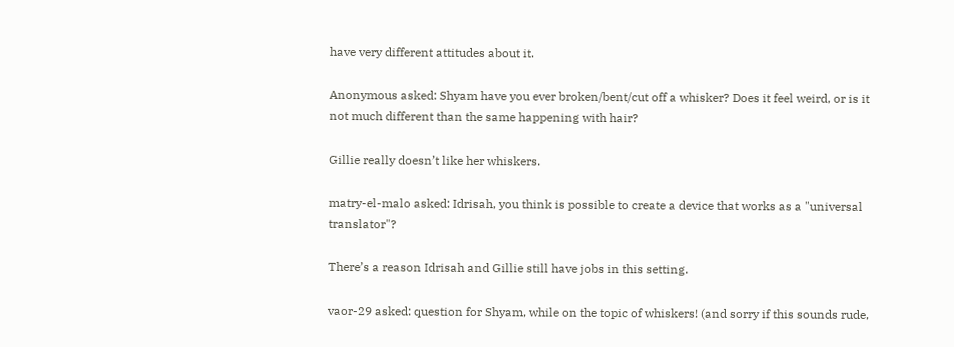have very different attitudes about it.

Anonymous asked: Shyam have you ever broken/bent/cut off a whisker? Does it feel weird, or is it not much different than the same happening with hair?

Gillie really doesn’t like her whiskers.

matry-el-malo asked: Idrisah, you think is possible to create a device that works as a "universal translator"?

There’s a reason Idrisah and Gillie still have jobs in this setting.

vaor-29 asked: question for Shyam, while on the topic of whiskers! (and sorry if this sounds rude,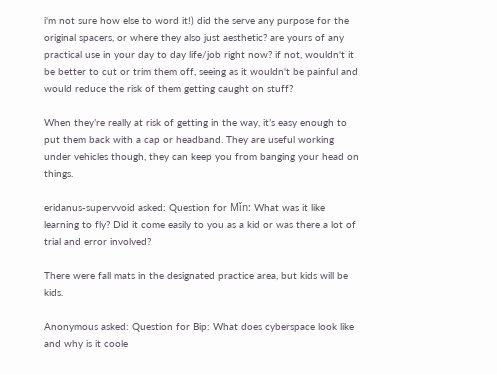i'm not sure how else to word it!) did the serve any purpose for the original spacers, or where they also just aesthetic? are yours of any practical use in your day to day life/job right now? if not, wouldn't it be better to cut or trim them off, seeing as it wouldn't be painful and would reduce the risk of them getting caught on stuff?

When they’re really at risk of getting in the way, it’s easy enough to put them back with a cap or headband. They are useful working under vehicles though, they can keep you from banging your head on things.

eridanus-supervvoid asked: Question for Mǐn: What was it like learning to fly? Did it come easily to you as a kid or was there a lot of trial and error involved?

There were fall mats in the designated practice area, but kids will be kids.

Anonymous asked: Question for Bip: What does cyberspace look like and why is it coole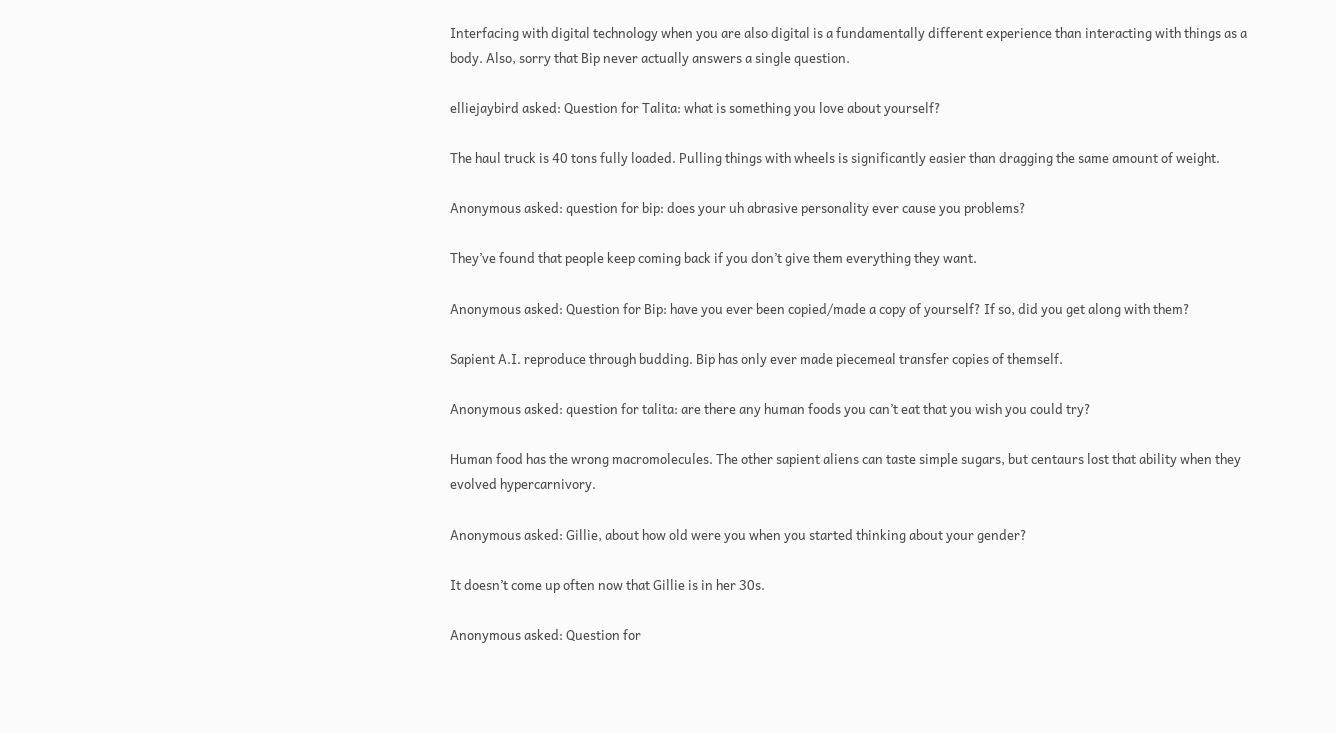Interfacing with digital technology when you are also digital is a fundamentally different experience than interacting with things as a body. Also, sorry that Bip never actually answers a single question.

elliejaybird asked: Question for Talita: what is something you love about yourself?

The haul truck is 40 tons fully loaded. Pulling things with wheels is significantly easier than dragging the same amount of weight.

Anonymous asked: question for bip: does your uh abrasive personality ever cause you problems?

They’ve found that people keep coming back if you don’t give them everything they want.

Anonymous asked: Question for Bip: have you ever been copied/made a copy of yourself? If so, did you get along with them?

Sapient A.I. reproduce through budding. Bip has only ever made piecemeal transfer copies of themself.

Anonymous asked: question for talita: are there any human foods you can’t eat that you wish you could try?

Human food has the wrong macromolecules. The other sapient aliens can taste simple sugars, but centaurs lost that ability when they evolved hypercarnivory.

Anonymous asked: Gillie, about how old were you when you started thinking about your gender?

It doesn’t come up often now that Gillie is in her 30s.

Anonymous asked: Question for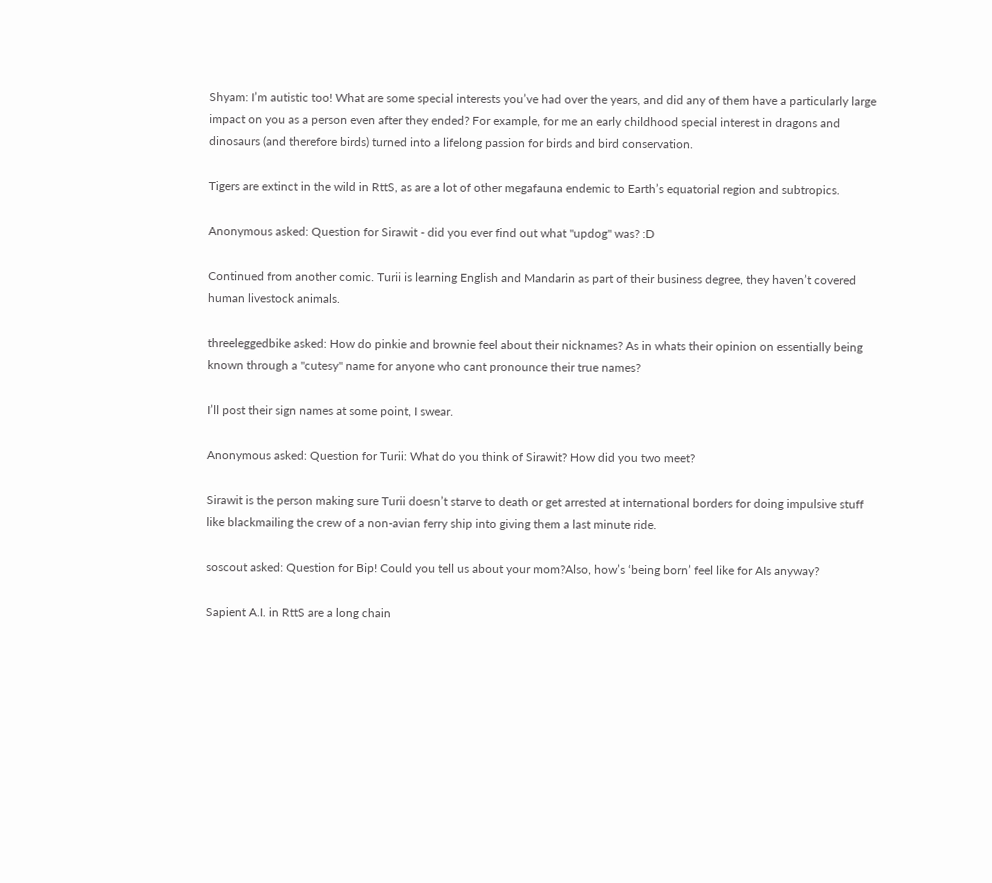Shyam: I’m autistic too! What are some special interests you’ve had over the years, and did any of them have a particularly large impact on you as a person even after they ended? For example, for me an early childhood special interest in dragons and dinosaurs (and therefore birds) turned into a lifelong passion for birds and bird conservation.

Tigers are extinct in the wild in RttS, as are a lot of other megafauna endemic to Earth’s equatorial region and subtropics.

Anonymous asked: Question for Sirawit - did you ever find out what "updog" was? :D

Continued from another comic. Turii is learning English and Mandarin as part of their business degree, they haven’t covered human livestock animals.

threeleggedbike asked: How do pinkie and brownie feel about their nicknames? As in whats their opinion on essentially being known through a "cutesy" name for anyone who cant pronounce their true names?

I’ll post their sign names at some point, I swear.

Anonymous asked: Question for Turii: What do you think of Sirawit? How did you two meet?

Sirawit is the person making sure Turii doesn’t starve to death or get arrested at international borders for doing impulsive stuff like blackmailing the crew of a non-avian ferry ship into giving them a last minute ride.

soscout asked: Question for Bip! Could you tell us about your mom?Also, how’s ‘being born’ feel like for AIs anyway?

Sapient A.I. in RttS are a long chain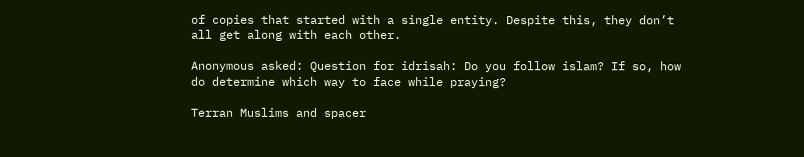of copies that started with a single entity. Despite this, they don’t all get along with each other.

Anonymous asked: Question for idrisah: Do you follow islam? If so, how do determine which way to face while praying?

Terran Muslims and spacer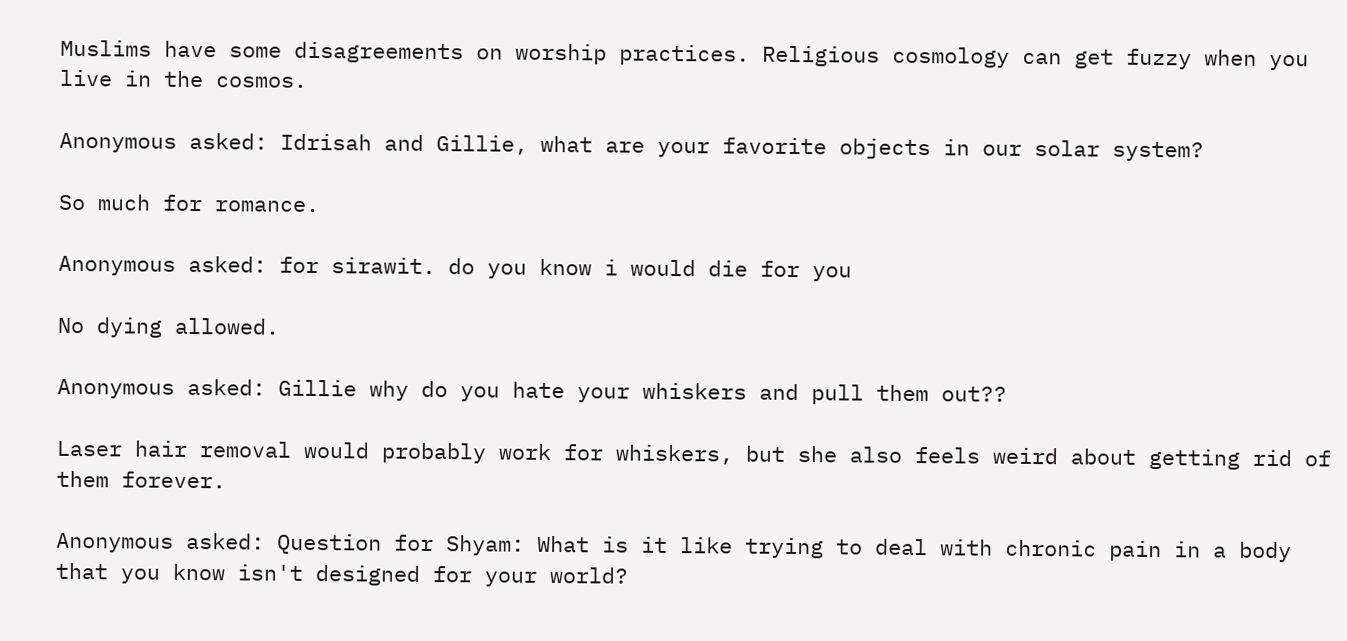Muslims have some disagreements on worship practices. Religious cosmology can get fuzzy when you live in the cosmos.

Anonymous asked: Idrisah and Gillie, what are your favorite objects in our solar system?

So much for romance.

Anonymous asked: for sirawit. do you know i would die for you

No dying allowed.

Anonymous asked: Gillie why do you hate your whiskers and pull them out??

Laser hair removal would probably work for whiskers, but she also feels weird about getting rid of them forever.

Anonymous asked: Question for Shyam: What is it like trying to deal with chronic pain in a body that you know isn't designed for your world?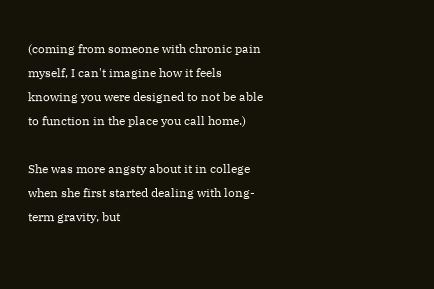(coming from someone with chronic pain myself, I can't imagine how it feels knowing you were designed to not be able to function in the place you call home.)

She was more angsty about it in college when she first started dealing with long-term gravity, but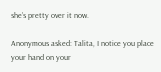she’s pretty over it now.

Anonymous asked: Talita, I notice you place your hand on your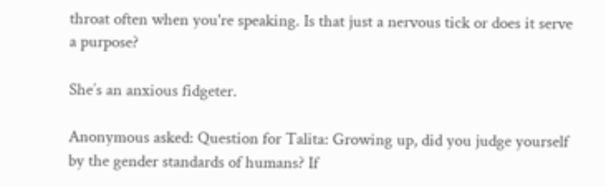throat often when you're speaking. Is that just a nervous tick or does it serve a purpose?

She’s an anxious fidgeter.

Anonymous asked: Question for Talita: Growing up, did you judge yourself by the gender standards of humans? If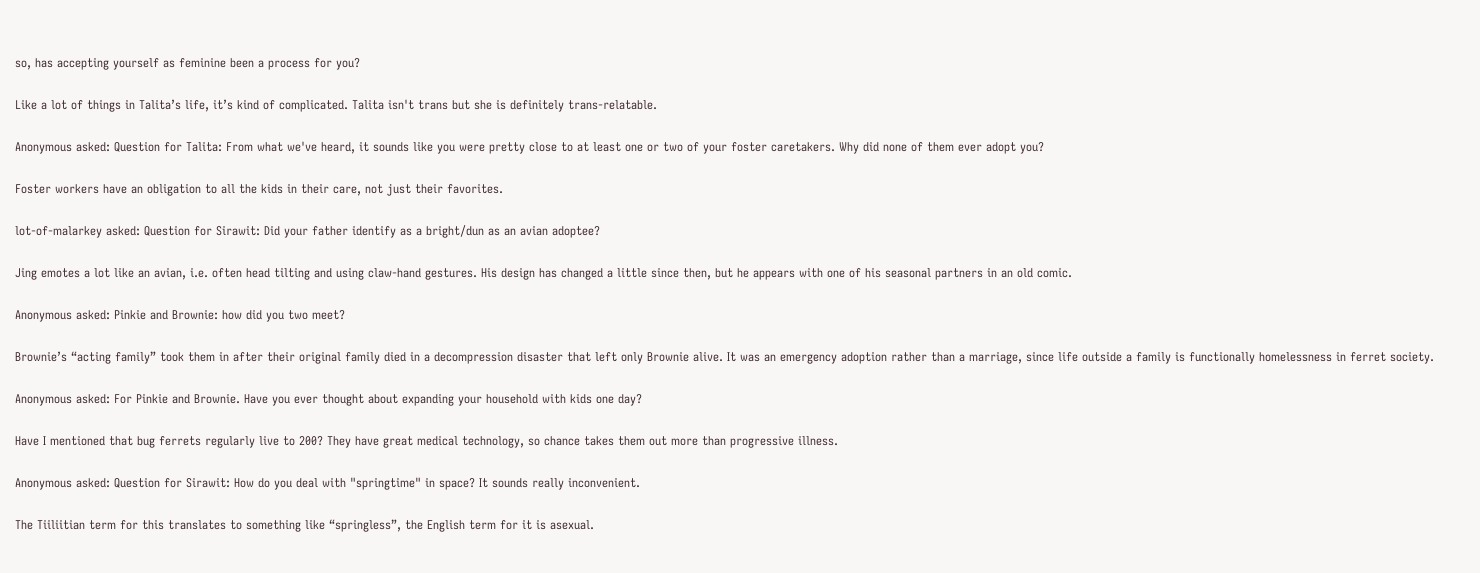so, has accepting yourself as feminine been a process for you?

Like a lot of things in Talita’s life, it’s kind of complicated. Talita isn't trans but she is definitely trans-relatable.

Anonymous asked: Question for Talita: From what we've heard, it sounds like you were pretty close to at least one or two of your foster caretakers. Why did none of them ever adopt you?

Foster workers have an obligation to all the kids in their care, not just their favorites.

lot-of-malarkey asked: Question for Sirawit: Did your father identify as a bright/dun as an avian adoptee?

Jing emotes a lot like an avian, i.e. often head tilting and using claw-hand gestures. His design has changed a little since then, but he appears with one of his seasonal partners in an old comic.

Anonymous asked: Pinkie and Brownie: how did you two meet?

Brownie’s “acting family” took them in after their original family died in a decompression disaster that left only Brownie alive. It was an emergency adoption rather than a marriage, since life outside a family is functionally homelessness in ferret society.

Anonymous asked: For Pinkie and Brownie. Have you ever thought about expanding your household with kids one day?

Have I mentioned that bug ferrets regularly live to 200? They have great medical technology, so chance takes them out more than progressive illness.

Anonymous asked: Question for Sirawit: How do you deal with "springtime" in space? It sounds really inconvenient.

The Tiiliitian term for this translates to something like “springless”, the English term for it is asexual.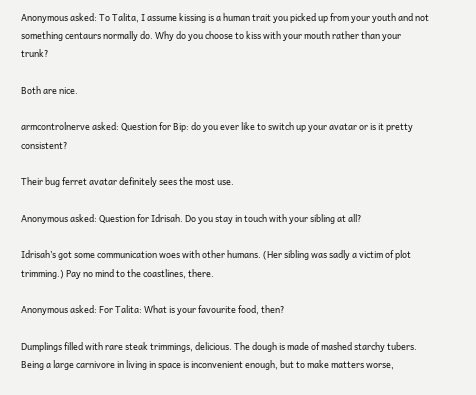Anonymous asked: To Talita, I assume kissing is a human trait you picked up from your youth and not something centaurs normally do. Why do you choose to kiss with your mouth rather than your trunk?

Both are nice.

armcontrolnerve asked: Question for Bip: do you ever like to switch up your avatar or is it pretty consistent?

Their bug ferret avatar definitely sees the most use.

Anonymous asked: Question for Idrisah. Do you stay in touch with your sibling at all?

Idrisah’s got some communication woes with other humans. (Her sibling was sadly a victim of plot trimming.) Pay no mind to the coastlines, there.

Anonymous asked: For Talita: What is your favourite food, then?

Dumplings filled with rare steak trimmings, delicious. The dough is made of mashed starchy tubers. Being a large carnivore in living in space is inconvenient enough, but to make matters worse,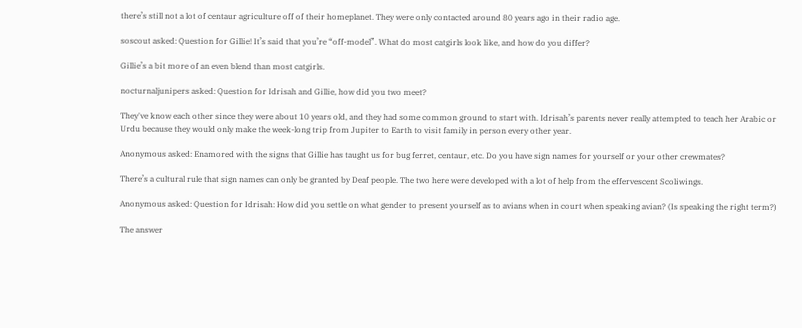there’s still not a lot of centaur agriculture off of their homeplanet. They were only contacted around 80 years ago in their radio age.

soscout asked: Question for Gillie! It’s said that you’re “off-model”. What do most catgirls look like, and how do you differ?

Gillie’s a bit more of an even blend than most catgirls.

nocturnaljunipers asked: Question for Idrisah and Gillie, how did you two meet?

They've know each other since they were about 10 years old, and they had some common ground to start with. Idrisah’s parents never really attempted to teach her Arabic or Urdu because they would only make the week-long trip from Jupiter to Earth to visit family in person every other year.

Anonymous asked: Enamored with the signs that Gillie has taught us for bug ferret, centaur, etc. Do you have sign names for yourself or your other crewmates?

There’s a cultural rule that sign names can only be granted by Deaf people. The two here were developed with a lot of help from the effervescent Scoliwings.

Anonymous asked: Question for Idrisah: How did you settle on what gender to present yourself as to avians when in court when speaking avian? (Is speaking the right term?)

The answer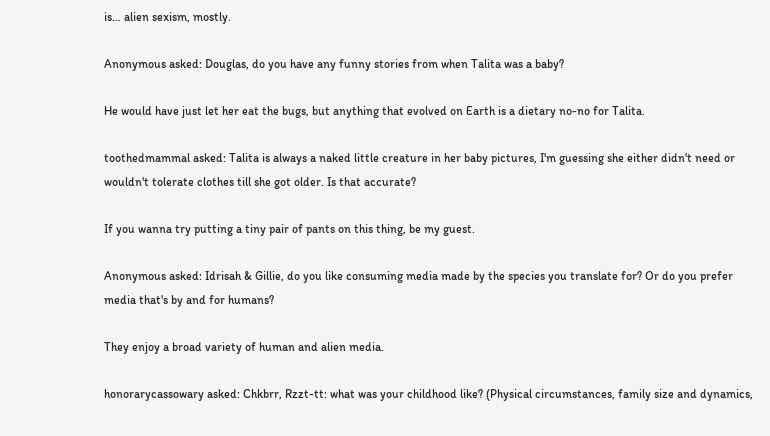is… alien sexism, mostly.

Anonymous asked: Douglas, do you have any funny stories from when Talita was a baby?

He would have just let her eat the bugs, but anything that evolved on Earth is a dietary no-no for Talita.

toothedmammal asked: Talita is always a naked little creature in her baby pictures, I'm guessing she either didn't need or wouldn't tolerate clothes till she got older. Is that accurate?

If you wanna try putting a tiny pair of pants on this thing, be my guest.

Anonymous asked: Idrisah & Gillie, do you like consuming media made by the species you translate for? Or do you prefer media that's by and for humans?

They enjoy a broad variety of human and alien media.

honorarycassowary asked: Chkbrr, Rzzt-tt: what was your childhood like? (Physical circumstances, family size and dynamics,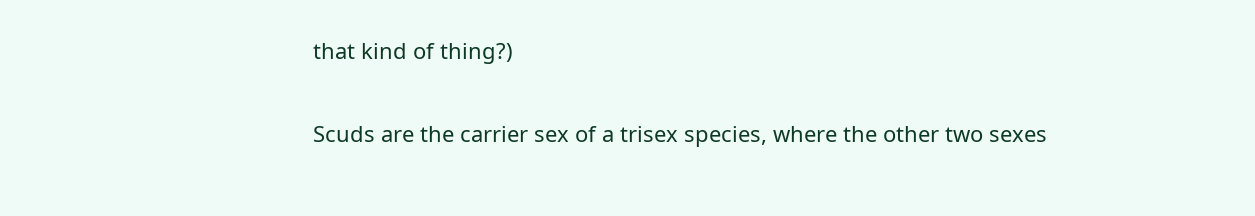that kind of thing?)

Scuds are the carrier sex of a trisex species, where the other two sexes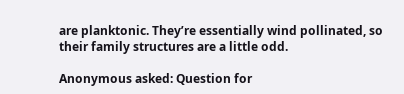are planktonic. They’re essentially wind pollinated, so their family structures are a little odd.

Anonymous asked: Question for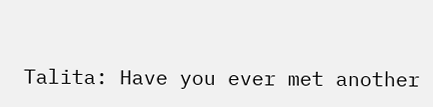Talita: Have you ever met another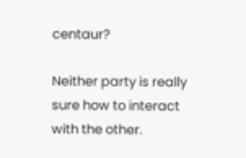centaur?

Neither party is really sure how to interact with the other.